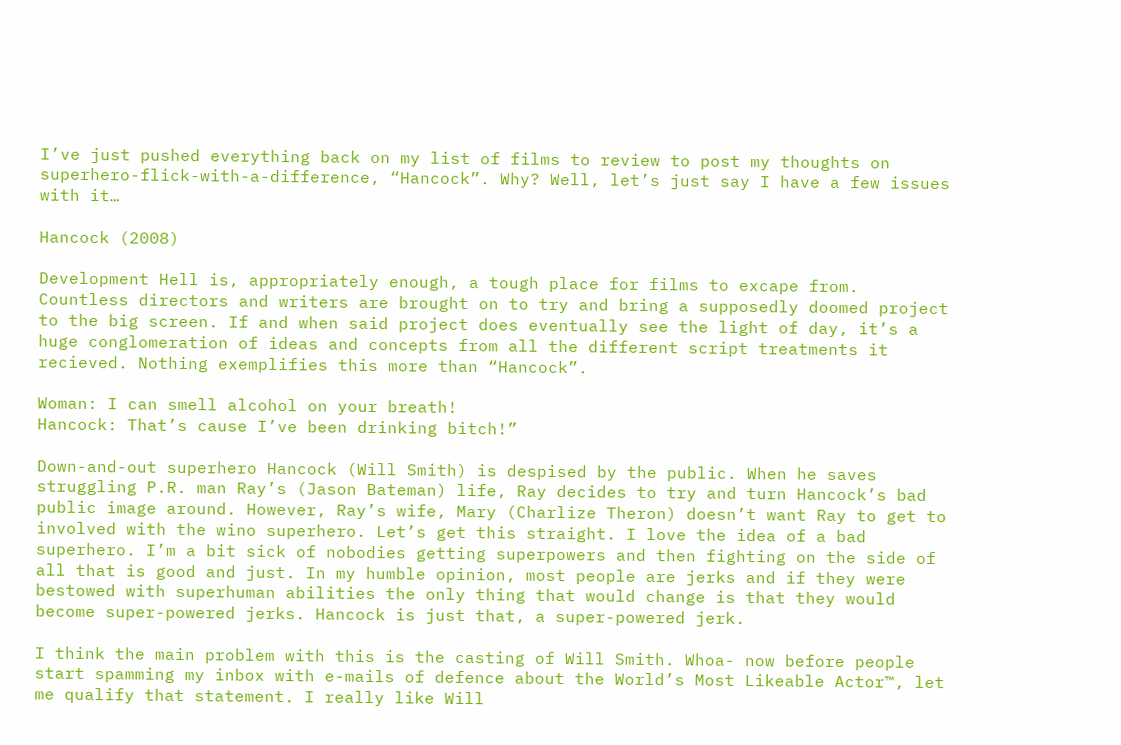I’ve just pushed everything back on my list of films to review to post my thoughts on superhero-flick-with-a-difference, “Hancock”. Why? Well, let’s just say I have a few issues with it…

Hancock (2008)

Development Hell is, appropriately enough, a tough place for films to excape from. Countless directors and writers are brought on to try and bring a supposedly doomed project to the big screen. If and when said project does eventually see the light of day, it’s a huge conglomeration of ideas and concepts from all the different script treatments it recieved. Nothing exemplifies this more than “Hancock”.

Woman: I can smell alcohol on your breath!
Hancock: That’s cause I’ve been drinking bitch!”

Down-and-out superhero Hancock (Will Smith) is despised by the public. When he saves struggling P.R. man Ray’s (Jason Bateman) life, Ray decides to try and turn Hancock’s bad public image around. However, Ray’s wife, Mary (Charlize Theron) doesn’t want Ray to get to involved with the wino superhero. Let’s get this straight. I love the idea of a bad superhero. I’m a bit sick of nobodies getting superpowers and then fighting on the side of all that is good and just. In my humble opinion, most people are jerks and if they were bestowed with superhuman abilities the only thing that would change is that they would become super-powered jerks. Hancock is just that, a super-powered jerk.

I think the main problem with this is the casting of Will Smith. Whoa- now before people start spamming my inbox with e-mails of defence about the World’s Most Likeable Actor™, let me qualify that statement. I really like Will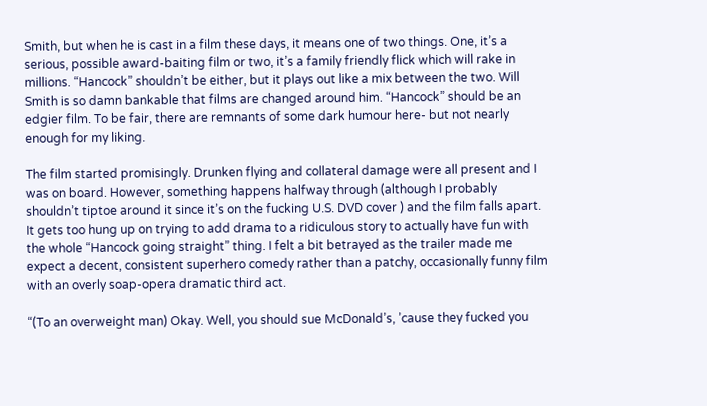Smith, but when he is cast in a film these days, it means one of two things. One, it’s a serious, possible award-baiting film or two, it’s a family friendly flick which will rake in millions. “Hancock” shouldn’t be either, but it plays out like a mix between the two. Will Smith is so damn bankable that films are changed around him. “Hancock” should be an edgier film. To be fair, there are remnants of some dark humour here- but not nearly enough for my liking.

The film started promisingly. Drunken flying and collateral damage were all present and I was on board. However, something happens halfway through (although I probably shouldn’t tiptoe around it since it’s on the fucking U.S. DVD cover ) and the film falls apart. It gets too hung up on trying to add drama to a ridiculous story to actually have fun with the whole “Hancock going straight” thing. I felt a bit betrayed as the trailer made me expect a decent, consistent superhero comedy rather than a patchy, occasionally funny film with an overly soap-opera dramatic third act.

“(To an overweight man) Okay. Well, you should sue McDonald’s, ’cause they fucked you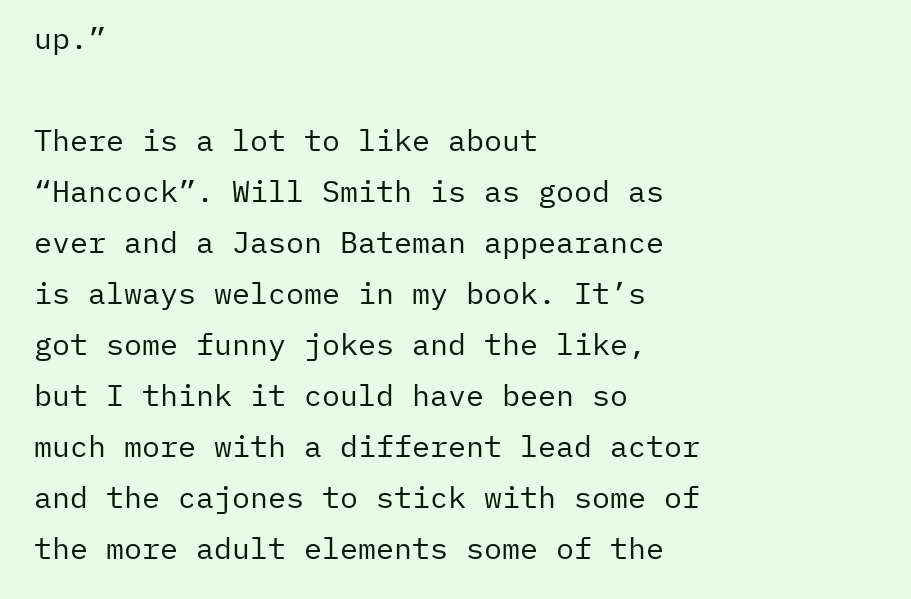up.”

There is a lot to like about “Hancock”. Will Smith is as good as ever and a Jason Bateman appearance is always welcome in my book. It’s got some funny jokes and the like, but I think it could have been so much more with a different lead actor and the cajones to stick with some of the more adult elements some of the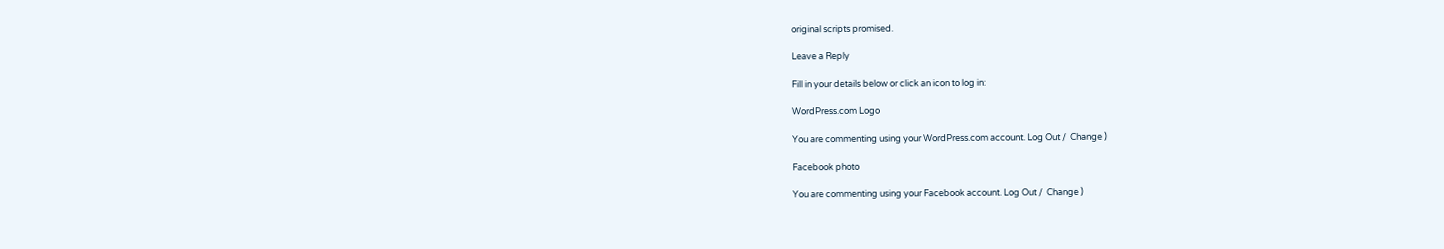original scripts promised.

Leave a Reply

Fill in your details below or click an icon to log in:

WordPress.com Logo

You are commenting using your WordPress.com account. Log Out /  Change )

Facebook photo

You are commenting using your Facebook account. Log Out /  Change )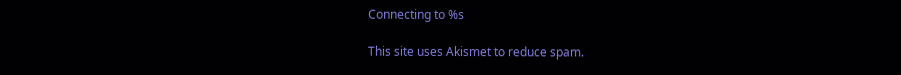Connecting to %s

This site uses Akismet to reduce spam.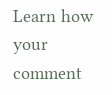Learn how your comment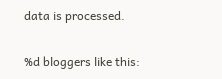data is processed.

%d bloggers like this: